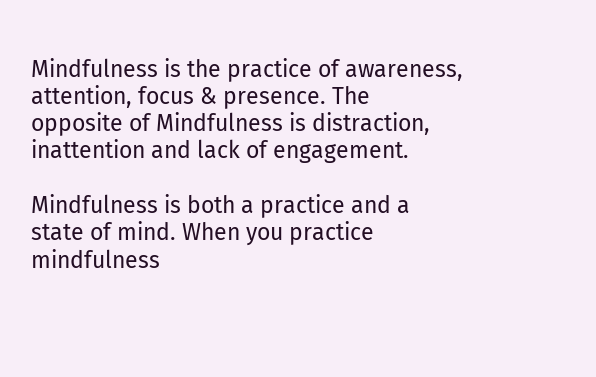Mindfulness is the practice of awareness, attention, focus & presence. The opposite of Mindfulness is distraction, inattention and lack of engagement.

Mindfulness is both a practice and a state of mind. When you practice mindfulness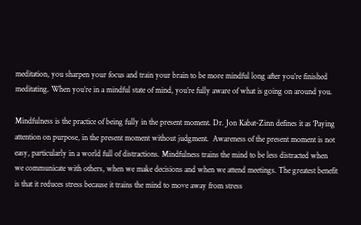meditation, you sharpen your focus and train your brain to be more mindful long after you’re finished meditating. When you’re in a mindful state of mind, you’re fully aware of what is going on around you.

Mindfulness is the practice of being fully in the present moment. Dr. Jon Kabat-Zinn defines it as ‘Paying attention on purpose, in the present moment without judgment.  Awareness of the present moment is not easy, particularly in a world full of distractions. Mindfulness trains the mind to be less distracted when we communicate with others, when we make decisions and when we attend meetings. The greatest benefit is that it reduces stress because it trains the mind to move away from stress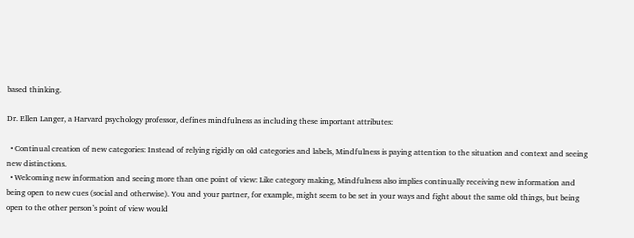based thinking.

Dr. Ellen Langer, a Harvard psychology professor, defines mindfulness as including these important attributes:

  • Continual creation of new categories: Instead of relying rigidly on old categories and labels, Mindfulness is paying attention to the situation and context and seeing new distinctions.
  • Welcoming new information and seeing more than one point of view: Like category making, Mindfulness also implies continually receiving new information and being open to new cues (social and otherwise). You and your partner, for example, might seem to be set in your ways and fight about the same old things, but being open to the other person’s point of view would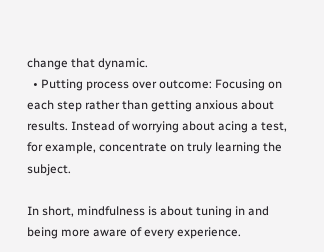change that dynamic.
  • Putting process over outcome: Focusing on each step rather than getting anxious about results. Instead of worrying about acing a test, for example, concentrate on truly learning the subject.

In short, mindfulness is about tuning in and being more aware of every experience.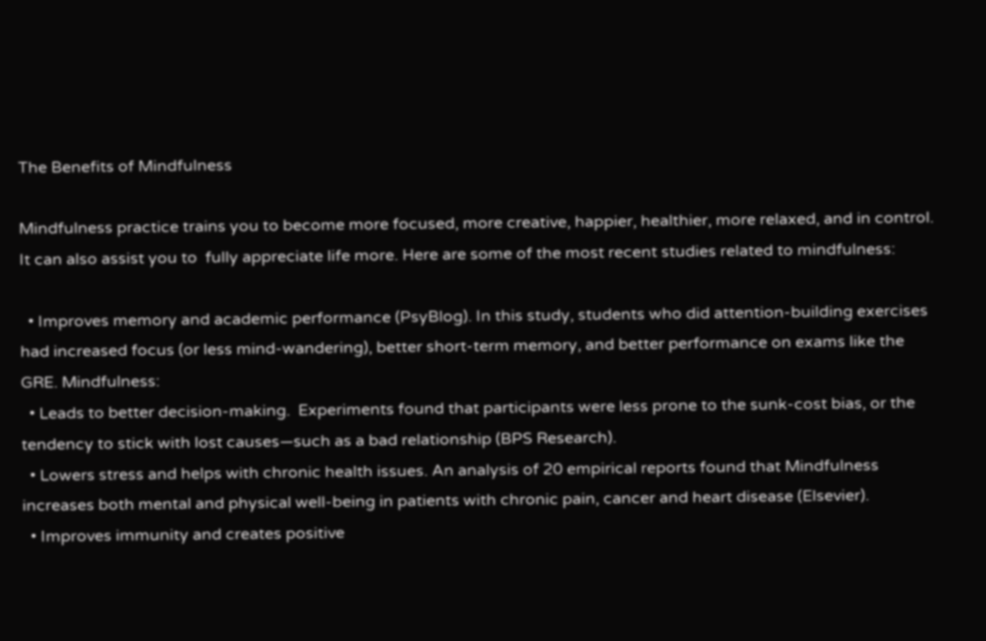The Benefits of Mindfulness

Mindfulness practice trains you to become more focused, more creative, happier, healthier, more relaxed, and in control. It can also assist you to  fully appreciate life more. Here are some of the most recent studies related to mindfulness:

  • Improves memory and academic performance (PsyBlog). In this study, students who did attention-building exercises had increased focus (or less mind-wandering), better short-term memory, and better performance on exams like the GRE. Mindfulness:
  • Leads to better decision-making.  Experiments found that participants were less prone to the sunk-cost bias, or the tendency to stick with lost causes—such as a bad relationship (BPS Research).
  • Lowers stress and helps with chronic health issues. An analysis of 20 empirical reports found that Mindfulness increases both mental and physical well-being in patients with chronic pain, cancer and heart disease (Elsevier).
  • Improves immunity and creates positive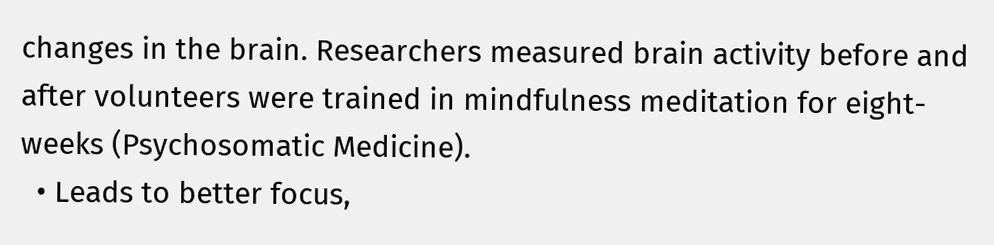changes in the brain. Researchers measured brain activity before and after volunteers were trained in mindfulness meditation for eight-weeks (Psychosomatic Medicine).
  • Leads to better focus,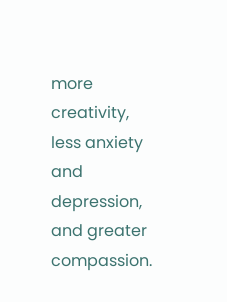more creativity, less anxiety and depression, and greater compassion.